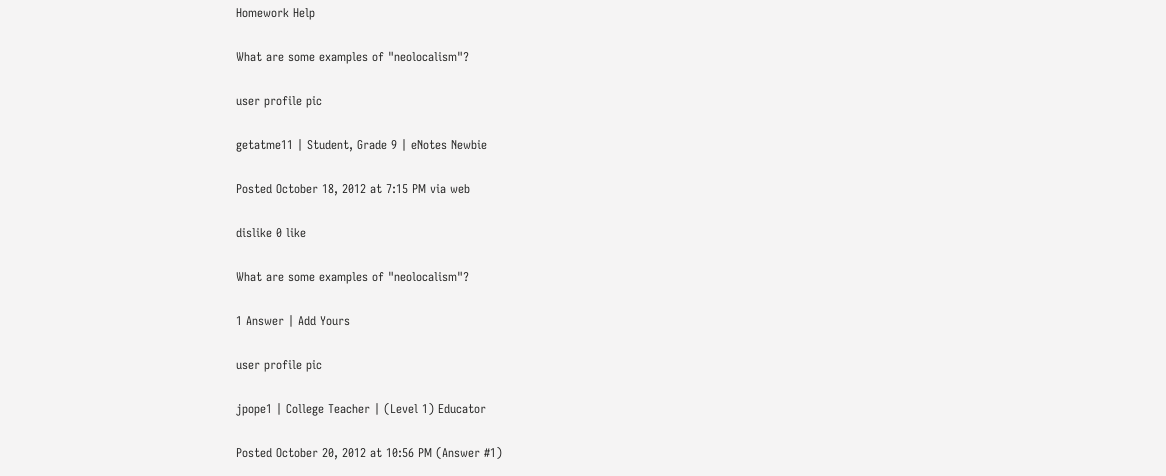Homework Help

What are some examples of "neolocalism"?

user profile pic

getatme11 | Student, Grade 9 | eNotes Newbie

Posted October 18, 2012 at 7:15 PM via web

dislike 0 like

What are some examples of "neolocalism"?

1 Answer | Add Yours

user profile pic

jpope1 | College Teacher | (Level 1) Educator

Posted October 20, 2012 at 10:56 PM (Answer #1)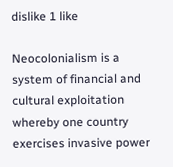dislike 1 like

Neocolonialism is a system of financial and cultural exploitation whereby one country exercises invasive power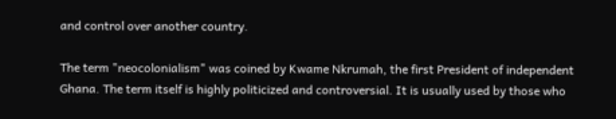and control over another country.

The term "neocolonialism" was coined by Kwame Nkrumah, the first President of independent Ghana. The term itself is highly politicized and controversial. It is usually used by those who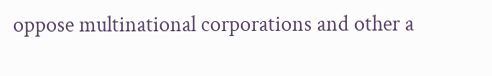oppose multinational corporations and other a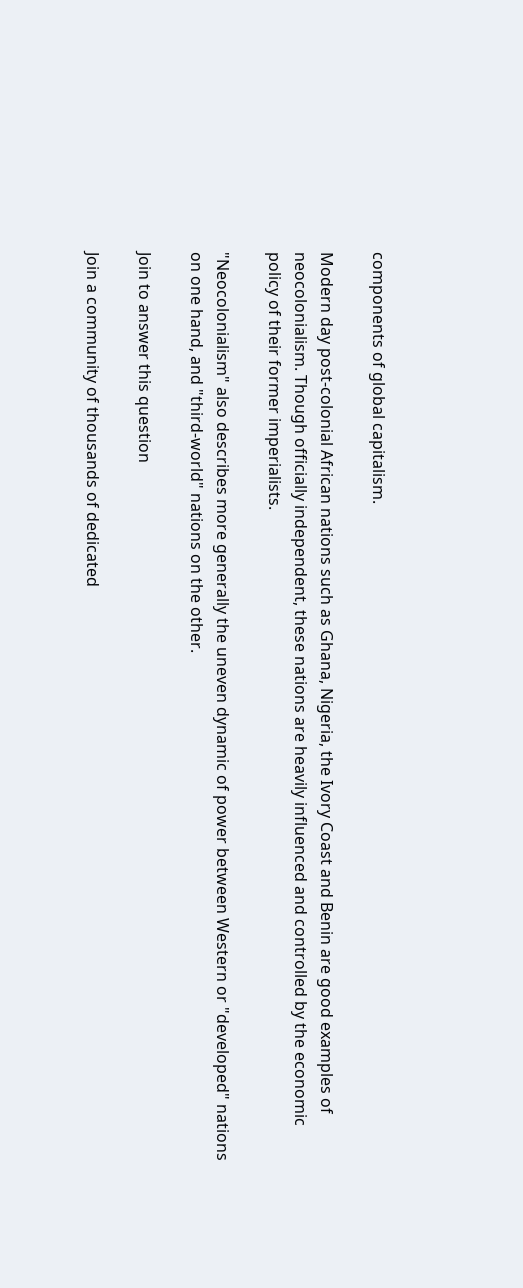components of global capitalism.

Modern day post-colonial African nations such as Ghana, Nigeria, the Ivory Coast and Benin are good examples of neocolonialism. Though officially independent, these nations are heavily influenced and controlled by the economic policy of their former imperialists.

"Neocolonialism" also describes more generally the uneven dynamic of power between Western or "developed" nations on one hand, and "third-world" nations on the other.

Join to answer this question

Join a community of thousands of dedicated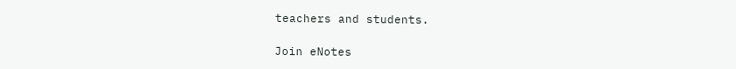teachers and students.

Join eNotes